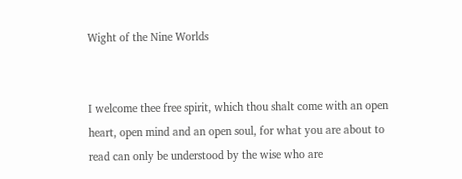Wight of the Nine Worlds


I welcome thee free spirit, which thou shalt come with an open heart, open mind and an open soul, for what you are about to read can only be understood by the wise who are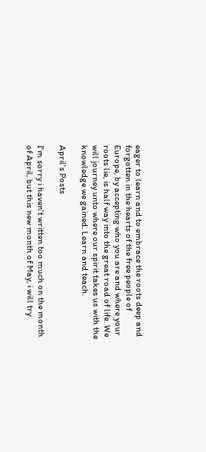eager to learn and to embrace the roots deep and forgotten in the hearts of the free people of Europe, by accepting who you are and where your roots lie, is half way into the great road of life. We will journey unto where our spirit takes us with the knowledge we gained. Learn and teach.

April's Posts

I'm sorry i haven't written too much on the month of April, but this new month of May, i will try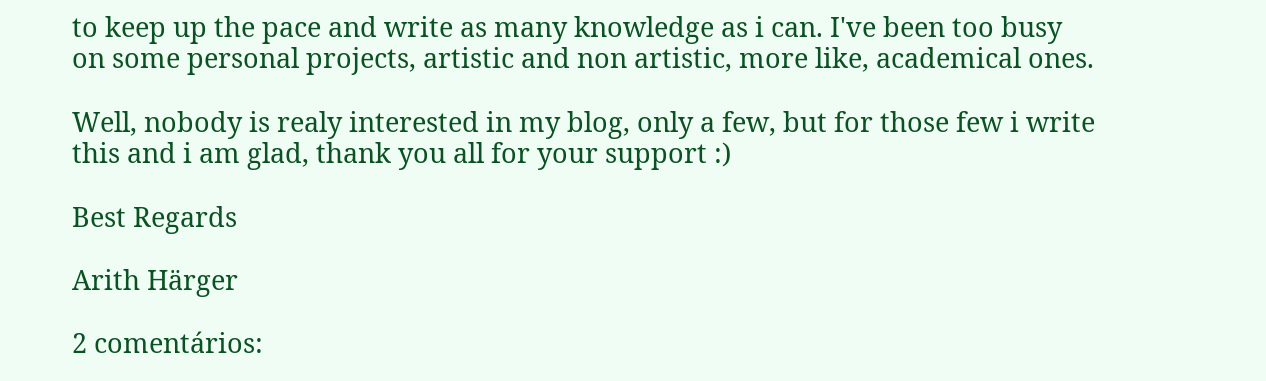to keep up the pace and write as many knowledge as i can. I've been too busy on some personal projects, artistic and non artistic, more like, academical ones.

Well, nobody is realy interested in my blog, only a few, but for those few i write this and i am glad, thank you all for your support :)

Best Regards

Arith Härger

2 comentários: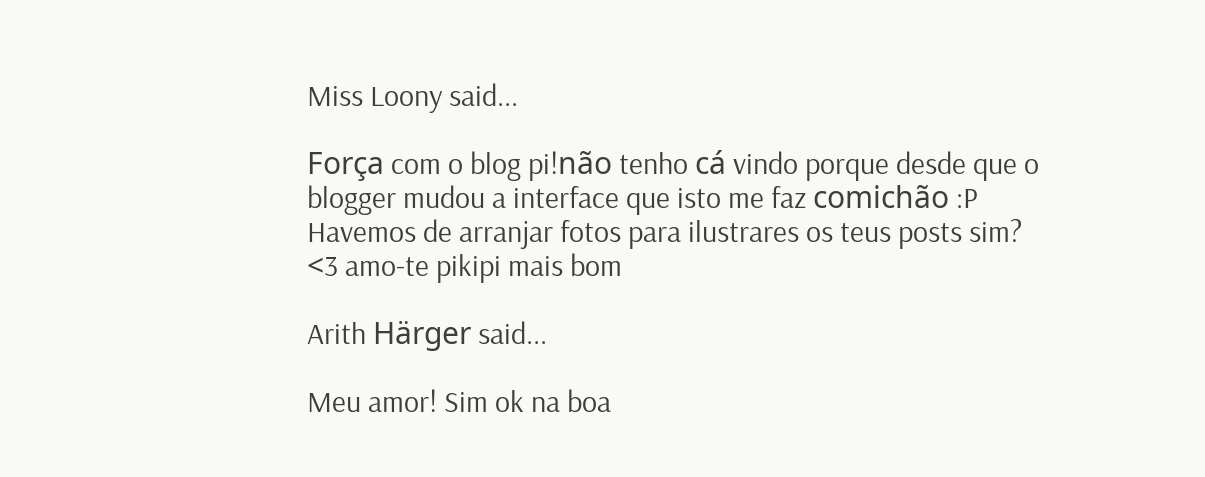Miss Loony said...

Força com o blog pi!não tenho cá vindo porque desde que o blogger mudou a interface que isto me faz comichão :P
Havemos de arranjar fotos para ilustrares os teus posts sim?
<3 amo-te pikipi mais bom

Arith Härger said...

Meu amor! Sim ok na boa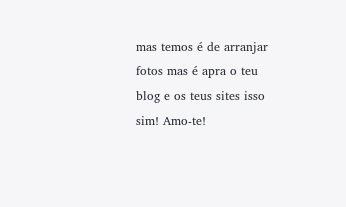mas temos é de arranjar fotos mas é apra o teu blog e os teus sites isso sim! Amo-te!